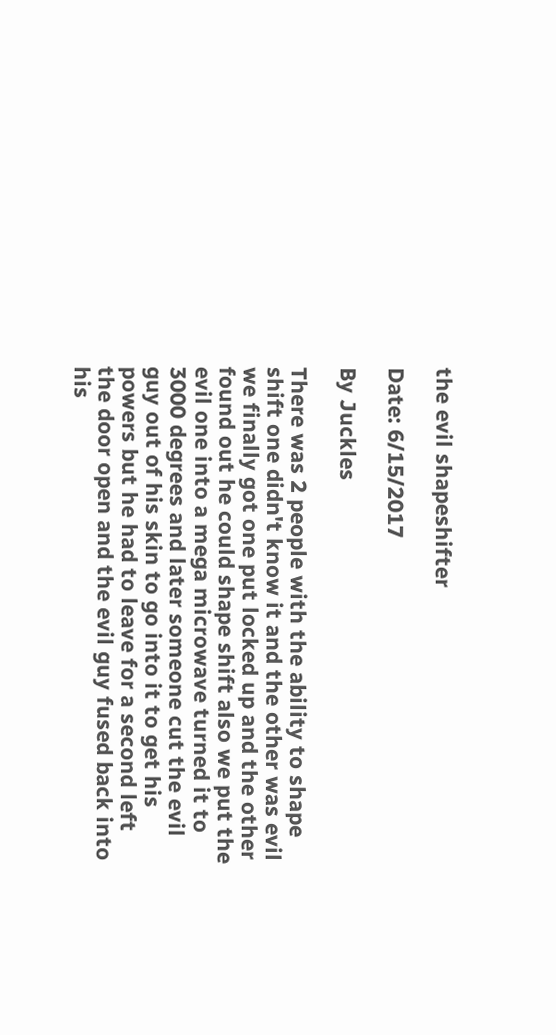the evil shapeshifter

Date: 6/15/2017

By Juckles

There was 2 people with the ability to shape shift one didn't know it and the other was evil we finally got one put locked up and the other found out he could shape shift also we put the evil one into a mega microwave turned it to 3000 degrees and later someone cut the evil guy out of his skin to go into it to get his powers but he had to leave for a second left the door open and the evil guy fused back into his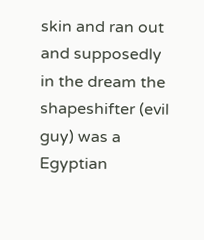skin and ran out and supposedly in the dream the shapeshifter (evil guy) was a Egyptian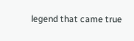legend that came true